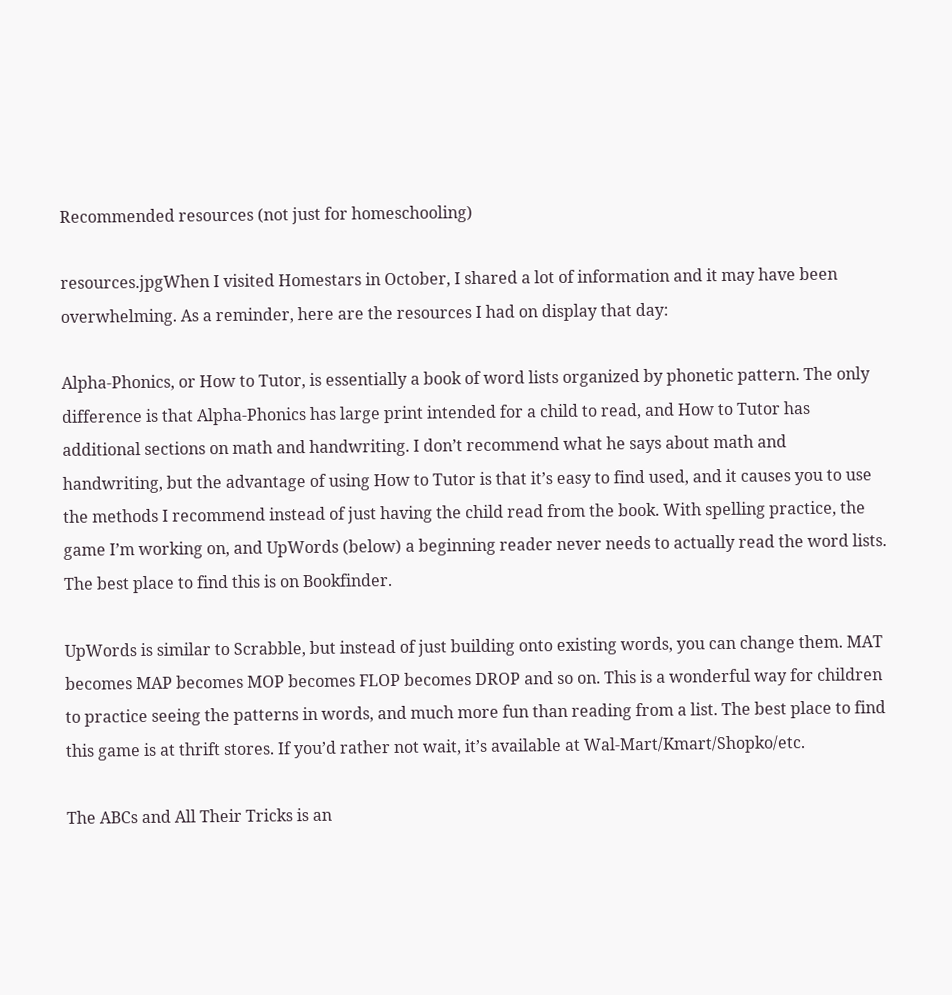Recommended resources (not just for homeschooling)

resources.jpgWhen I visited Homestars in October, I shared a lot of information and it may have been overwhelming. As a reminder, here are the resources I had on display that day:

Alpha-Phonics, or How to Tutor, is essentially a book of word lists organized by phonetic pattern. The only difference is that Alpha-Phonics has large print intended for a child to read, and How to Tutor has additional sections on math and handwriting. I don’t recommend what he says about math and handwriting, but the advantage of using How to Tutor is that it’s easy to find used, and it causes you to use the methods I recommend instead of just having the child read from the book. With spelling practice, the game I’m working on, and UpWords (below) a beginning reader never needs to actually read the word lists. The best place to find this is on Bookfinder.

UpWords is similar to Scrabble, but instead of just building onto existing words, you can change them. MAT becomes MAP becomes MOP becomes FLOP becomes DROP and so on. This is a wonderful way for children to practice seeing the patterns in words, and much more fun than reading from a list. The best place to find this game is at thrift stores. If you’d rather not wait, it’s available at Wal-Mart/Kmart/Shopko/etc.

The ABCs and All Their Tricks is an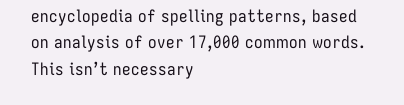encyclopedia of spelling patterns, based on analysis of over 17,000 common words. This isn’t necessary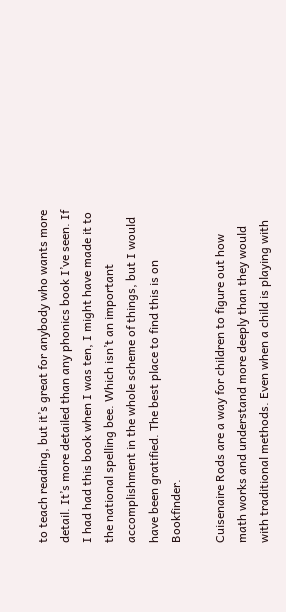to teach reading, but it’s great for anybody who wants more detail. It’s more detailed than any phonics book I’ve seen. If I had had this book when I was ten, I might have made it to the national spelling bee. Which isn’t an important accomplishment in the whole scheme of things, but I would have been gratified. The best place to find this is on Bookfinder.

Cuisenaire Rods are a way for children to figure out how math works and understand more deeply than they would with traditional methods. Even when a child is playing with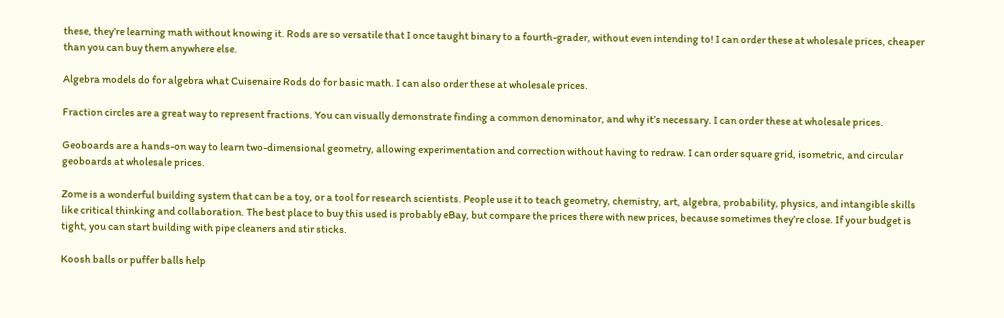these, they’re learning math without knowing it. Rods are so versatile that I once taught binary to a fourth-grader, without even intending to! I can order these at wholesale prices, cheaper than you can buy them anywhere else.

Algebra models do for algebra what Cuisenaire Rods do for basic math. I can also order these at wholesale prices.

Fraction circles are a great way to represent fractions. You can visually demonstrate finding a common denominator, and why it’s necessary. I can order these at wholesale prices.

Geoboards are a hands-on way to learn two-dimensional geometry, allowing experimentation and correction without having to redraw. I can order square grid, isometric, and circular geoboards at wholesale prices.

Zome is a wonderful building system that can be a toy, or a tool for research scientists. People use it to teach geometry, chemistry, art, algebra, probability, physics, and intangible skills like critical thinking and collaboration. The best place to buy this used is probably eBay, but compare the prices there with new prices, because sometimes they’re close. If your budget is tight, you can start building with pipe cleaners and stir sticks.

Koosh balls or puffer balls help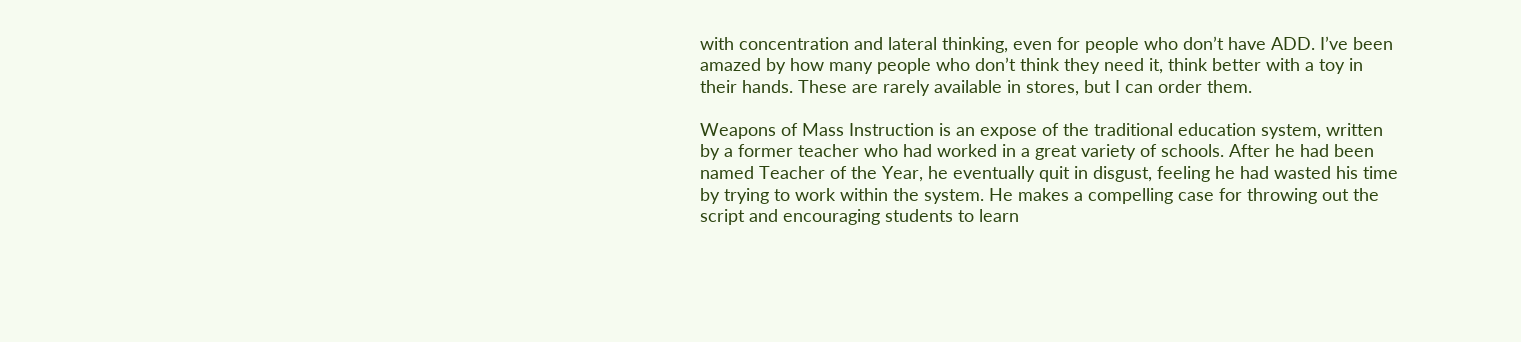with concentration and lateral thinking, even for people who don’t have ADD. I’ve been amazed by how many people who don’t think they need it, think better with a toy in their hands. These are rarely available in stores, but I can order them.

Weapons of Mass Instruction is an expose of the traditional education system, written by a former teacher who had worked in a great variety of schools. After he had been named Teacher of the Year, he eventually quit in disgust, feeling he had wasted his time by trying to work within the system. He makes a compelling case for throwing out the script and encouraging students to learn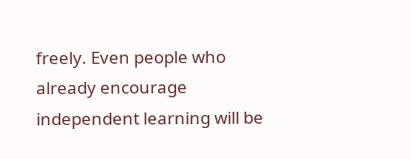freely. Even people who already encourage independent learning will be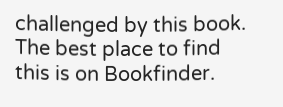challenged by this book. The best place to find this is on Bookfinder.